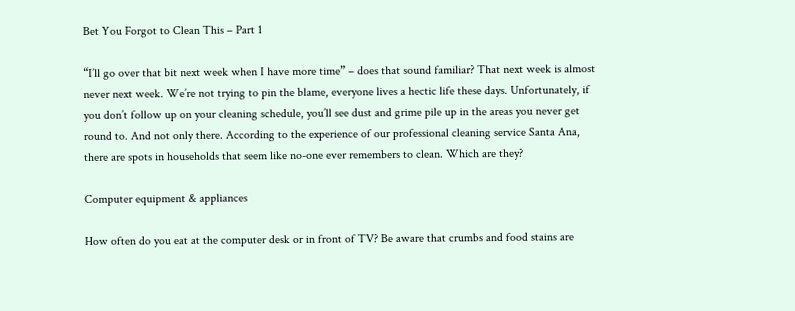Bet You Forgot to Clean This – Part 1

“I’ll go over that bit next week when I have more time” – does that sound familiar? That next week is almost never next week. We’re not trying to pin the blame, everyone lives a hectic life these days. Unfortunately, if you don’t follow up on your cleaning schedule, you’ll see dust and grime pile up in the areas you never get round to. And not only there. According to the experience of our professional cleaning service Santa Ana, there are spots in households that seem like no-one ever remembers to clean. Which are they?

Computer equipment & appliances

How often do you eat at the computer desk or in front of TV? Be aware that crumbs and food stains are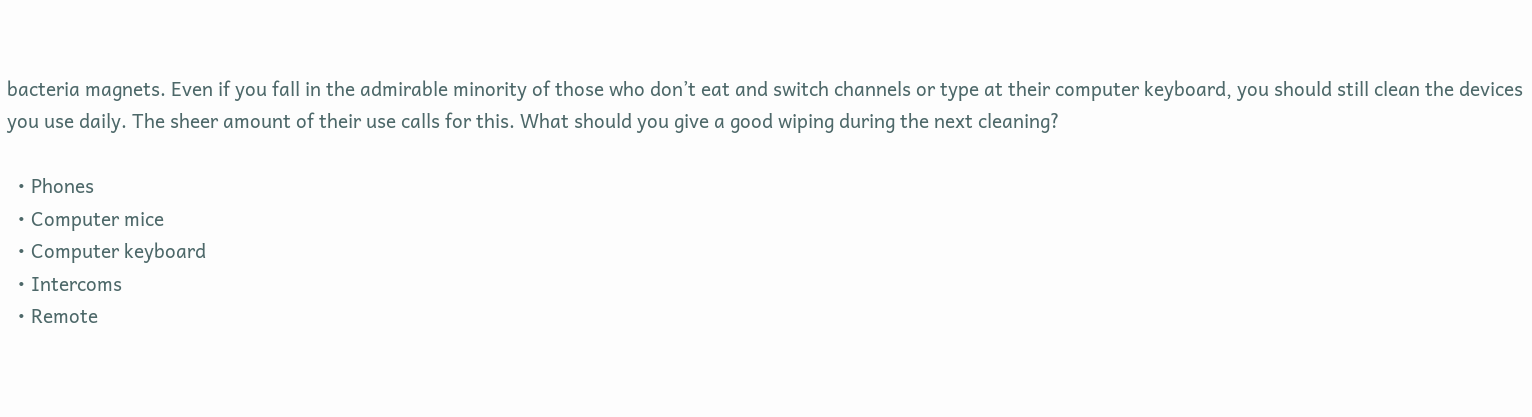bacteria magnets. Even if you fall in the admirable minority of those who don’t eat and switch channels or type at their computer keyboard, you should still clean the devices you use daily. The sheer amount of their use calls for this. What should you give a good wiping during the next cleaning?

  • Phones
  • Computer mice
  • Computer keyboard
  • Intercoms
  • Remote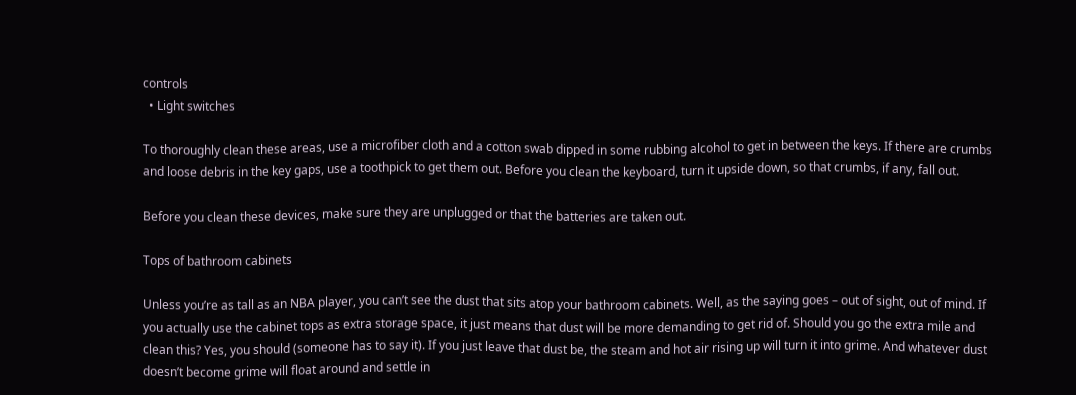controls
  • Light switches

To thoroughly clean these areas, use a microfiber cloth and a cotton swab dipped in some rubbing alcohol to get in between the keys. If there are crumbs and loose debris in the key gaps, use a toothpick to get them out. Before you clean the keyboard, turn it upside down, so that crumbs, if any, fall out.

Before you clean these devices, make sure they are unplugged or that the batteries are taken out.

Tops of bathroom cabinets

Unless you’re as tall as an NBA player, you can’t see the dust that sits atop your bathroom cabinets. Well, as the saying goes – out of sight, out of mind. If you actually use the cabinet tops as extra storage space, it just means that dust will be more demanding to get rid of. Should you go the extra mile and clean this? Yes, you should (someone has to say it). If you just leave that dust be, the steam and hot air rising up will turn it into grime. And whatever dust doesn’t become grime will float around and settle in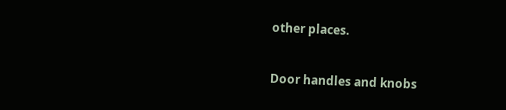other places.

Door handles and knobs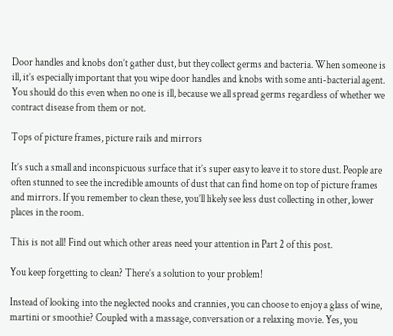Door handles and knobs don’t gather dust, but they collect germs and bacteria. When someone is ill, it’s especially important that you wipe door handles and knobs with some anti-bacterial agent. You should do this even when no one is ill, because we all spread germs regardless of whether we contract disease from them or not.

Tops of picture frames, picture rails and mirrors

It’s such a small and inconspicuous surface that it’s super easy to leave it to store dust. People are often stunned to see the incredible amounts of dust that can find home on top of picture frames and mirrors. If you remember to clean these, you’ll likely see less dust collecting in other, lower places in the room.

This is not all! Find out which other areas need your attention in Part 2 of this post.

You keep forgetting to clean? There’s a solution to your problem!

Instead of looking into the neglected nooks and crannies, you can choose to enjoy a glass of wine, martini or smoothie? Coupled with a massage, conversation or a relaxing movie. Yes, you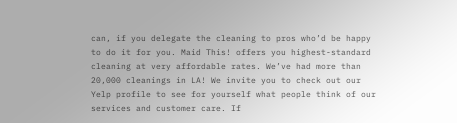can, if you delegate the cleaning to pros who’d be happy to do it for you. Maid This! offers you highest-standard cleaning at very affordable rates. We’ve had more than 20,000 cleanings in LA! We invite you to check out our Yelp profile to see for yourself what people think of our services and customer care. If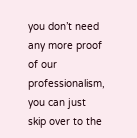you don’t need any more proof of our professionalism, you can just skip over to the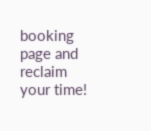booking page and reclaim your time!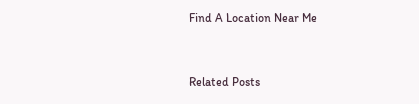Find A Location Near Me


Related Posts